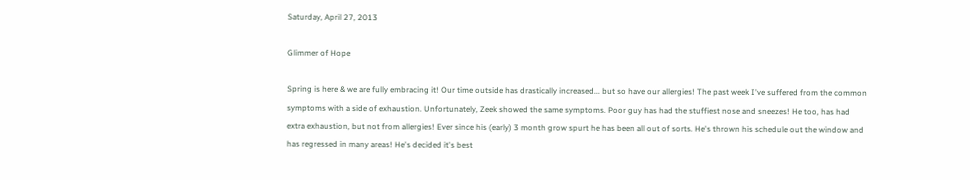Saturday, April 27, 2013

Glimmer of Hope

Spring is here & we are fully embracing it! Our time outside has drastically increased... but so have our allergies! The past week I've suffered from the common symptoms with a side of exhaustion. Unfortunately, Zeek showed the same symptoms. Poor guy has had the stuffiest nose and sneezes! He too, has had extra exhaustion, but not from allergies! Ever since his (early) 3 month grow spurt he has been all out of sorts. He's thrown his schedule out the window and has regressed in many areas! He's decided it's best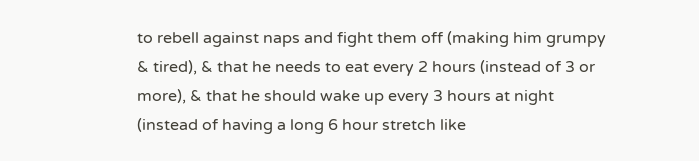to rebell against naps and fight them off (making him grumpy & tired), & that he needs to eat every 2 hours (instead of 3 or more), & that he should wake up every 3 hours at night (instead of having a long 6 hour stretch like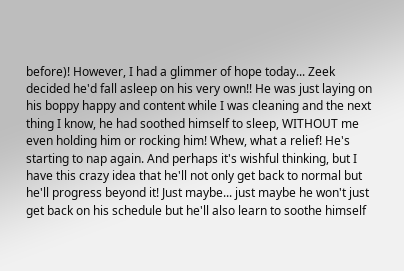before)! However, I had a glimmer of hope today... Zeek decided he'd fall asleep on his very own!! He was just laying on his boppy happy and content while I was cleaning and the next thing I know, he had soothed himself to sleep, WITHOUT me even holding him or rocking him! Whew, what a relief! He's starting to nap again. And perhaps it's wishful thinking, but I have this crazy idea that he'll not only get back to normal but he'll progress beyond it! Just maybe... just maybe he won't just get back on his schedule but he'll also learn to soothe himself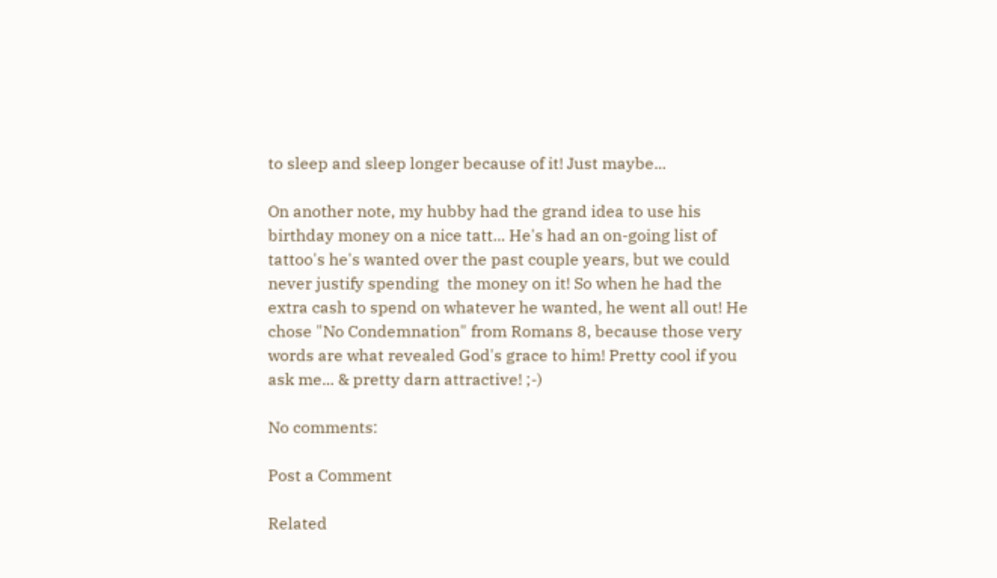to sleep and sleep longer because of it! Just maybe...

On another note, my hubby had the grand idea to use his birthday money on a nice tatt... He's had an on-going list of tattoo's he's wanted over the past couple years, but we could never justify spending  the money on it! So when he had the extra cash to spend on whatever he wanted, he went all out! He chose "No Condemnation" from Romans 8, because those very words are what revealed God's grace to him! Pretty cool if you ask me... & pretty darn attractive! ;-)

No comments:

Post a Comment

Related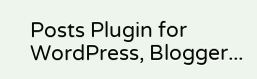Posts Plugin for WordPress, Blogger...